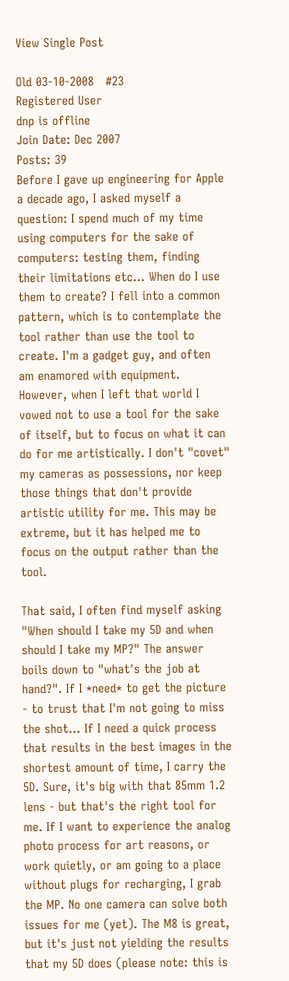View Single Post

Old 03-10-2008   #23
Registered User
dnp is offline
Join Date: Dec 2007
Posts: 39
Before I gave up engineering for Apple a decade ago, I asked myself a question: I spend much of my time using computers for the sake of computers: testing them, finding their limitations etc... When do I use them to create? I fell into a common pattern, which is to contemplate the tool rather than use the tool to create. I'm a gadget guy, and often am enamored with equipment. However, when I left that world I vowed not to use a tool for the sake of itself, but to focus on what it can do for me artistically. I don't "covet" my cameras as possessions, nor keep those things that don't provide artistic utility for me. This may be extreme, but it has helped me to focus on the output rather than the tool.

That said, I often find myself asking "When should I take my 5D and when should I take my MP?" The answer boils down to "what's the job at hand?". If I *need* to get the picture - to trust that I'm not going to miss the shot... If I need a quick process that results in the best images in the shortest amount of time, I carry the 5D. Sure, it's big with that 85mm 1.2 lens - but that's the right tool for me. If I want to experience the analog photo process for art reasons, or work quietly, or am going to a place without plugs for recharging, I grab the MP. No one camera can solve both issues for me (yet). The M8 is great, but it's just not yielding the results that my 5D does (please note: this is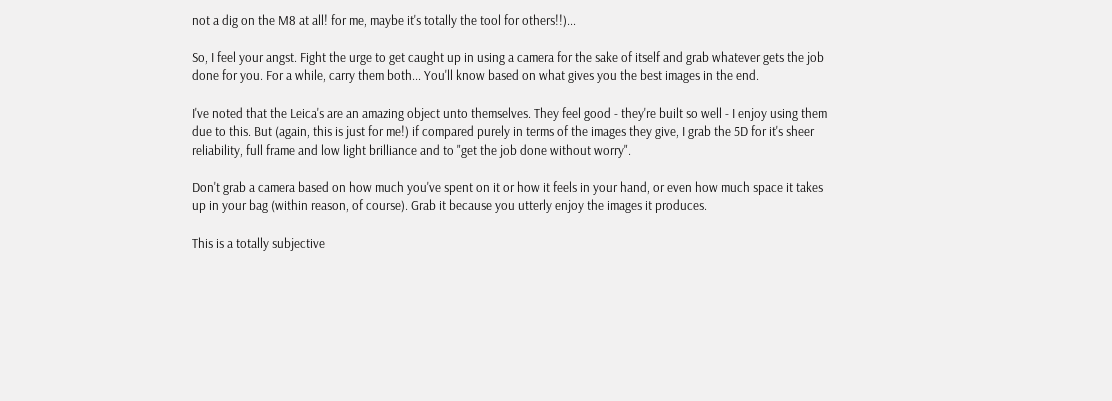not a dig on the M8 at all! for me, maybe it's totally the tool for others!!)...

So, I feel your angst. Fight the urge to get caught up in using a camera for the sake of itself and grab whatever gets the job done for you. For a while, carry them both... You'll know based on what gives you the best images in the end.

I've noted that the Leica's are an amazing object unto themselves. They feel good - they're built so well - I enjoy using them due to this. But (again, this is just for me!) if compared purely in terms of the images they give, I grab the 5D for it's sheer reliability, full frame and low light brilliance and to "get the job done without worry".

Don't grab a camera based on how much you've spent on it or how it feels in your hand, or even how much space it takes up in your bag (within reason, of course). Grab it because you utterly enjoy the images it produces.

This is a totally subjective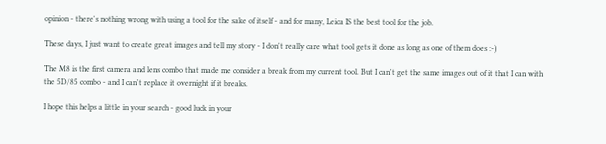opinion - there's nothing wrong with using a tool for the sake of itself - and for many, Leica IS the best tool for the job.

These days, I just want to create great images and tell my story - I don't really care what tool gets it done as long as one of them does :-)

The M8 is the first camera and lens combo that made me consider a break from my current tool. But I can't get the same images out of it that I can with the 5D/85 combo - and I can't replace it overnight if it breaks.

I hope this helps a little in your search - good luck in your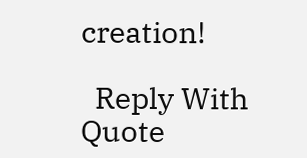creation!

  Reply With Quote